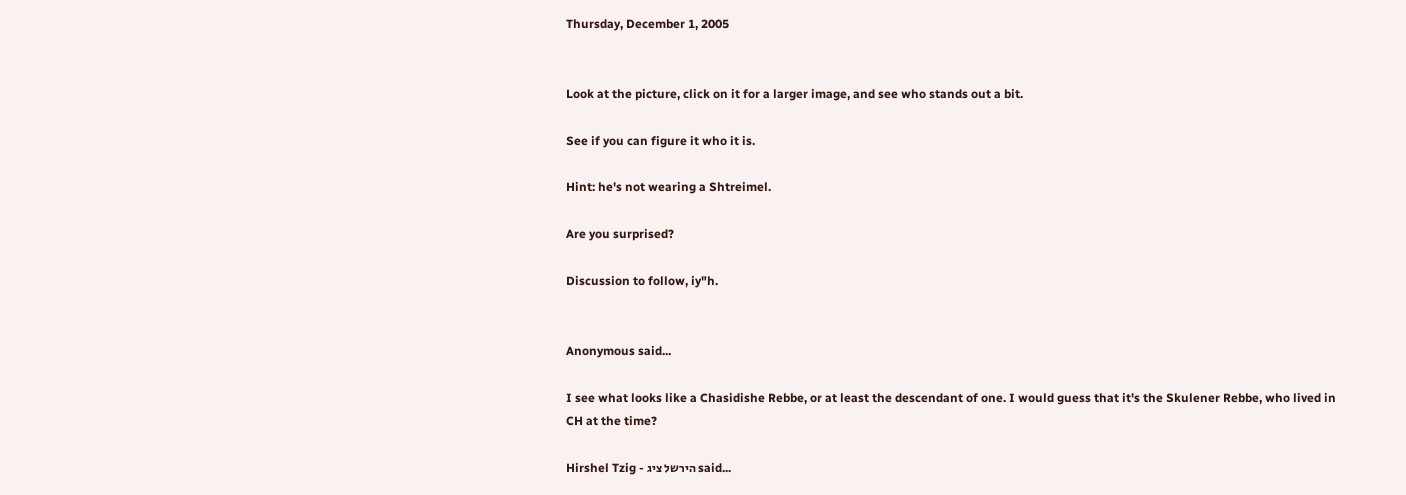Thursday, December 1, 2005


Look at the picture, click on it for a larger image, and see who stands out a bit.

See if you can figure it who it is.

Hint: he's not wearing a Shtreimel.

Are you surprised?

Discussion to follow, iy"h.


Anonymous said...

I see what looks like a Chasidishe Rebbe, or at least the descendant of one. I would guess that it's the Skulener Rebbe, who lived in CH at the time?

Hirshel Tzig - הירשל ציג said...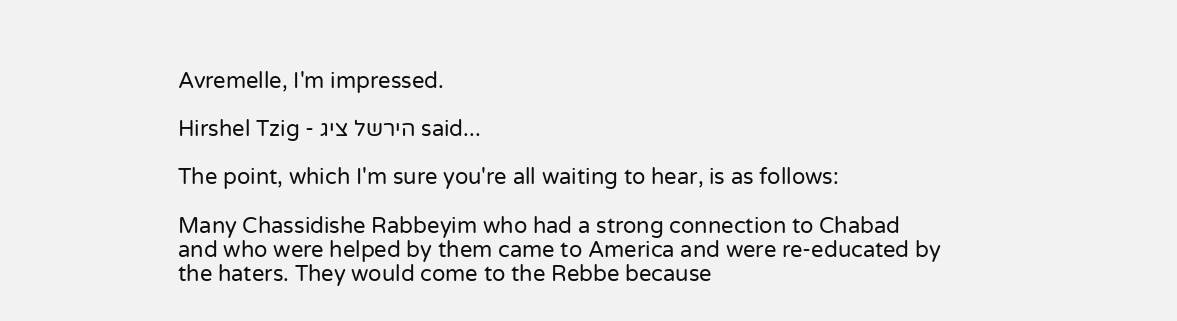Avremelle, I'm impressed.

Hirshel Tzig - הירשל ציג said...

The point, which I'm sure you're all waiting to hear, is as follows:

Many Chassidishe Rabbeyim who had a strong connection to Chabad and who were helped by them came to America and were re-educated by the haters. They would come to the Rebbe because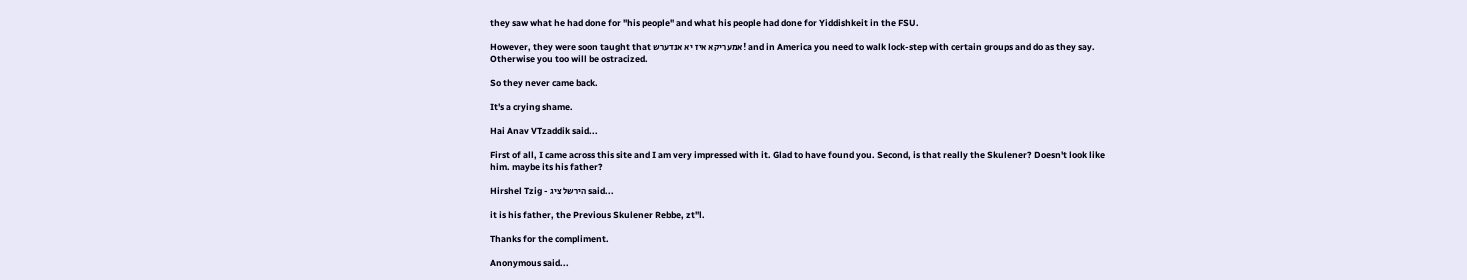they saw what he had done for "his people" and what his people had done for Yiddishkeit in the FSU.

However, they were soon taught that אמעריקא איז יא אנדערש! and in America you need to walk lock-step with certain groups and do as they say. Otherwise you too will be ostracized.

So they never came back.

It's a crying shame.

Hai Anav VTzaddik said...

First of all, I came across this site and I am very impressed with it. Glad to have found you. Second, is that really the Skulener? Doesn't look like him. maybe its his father?

Hirshel Tzig - הירשל ציג said...

it is his father, the Previous Skulener Rebbe, zt"l.

Thanks for the compliment.

Anonymous said...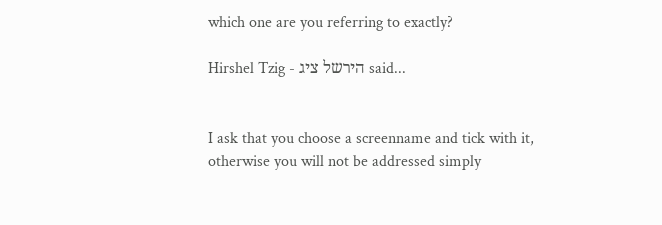which one are you referring to exactly?

Hirshel Tzig - הירשל ציג said...


I ask that you choose a screenname and tick with it, otherwise you will not be addressed simply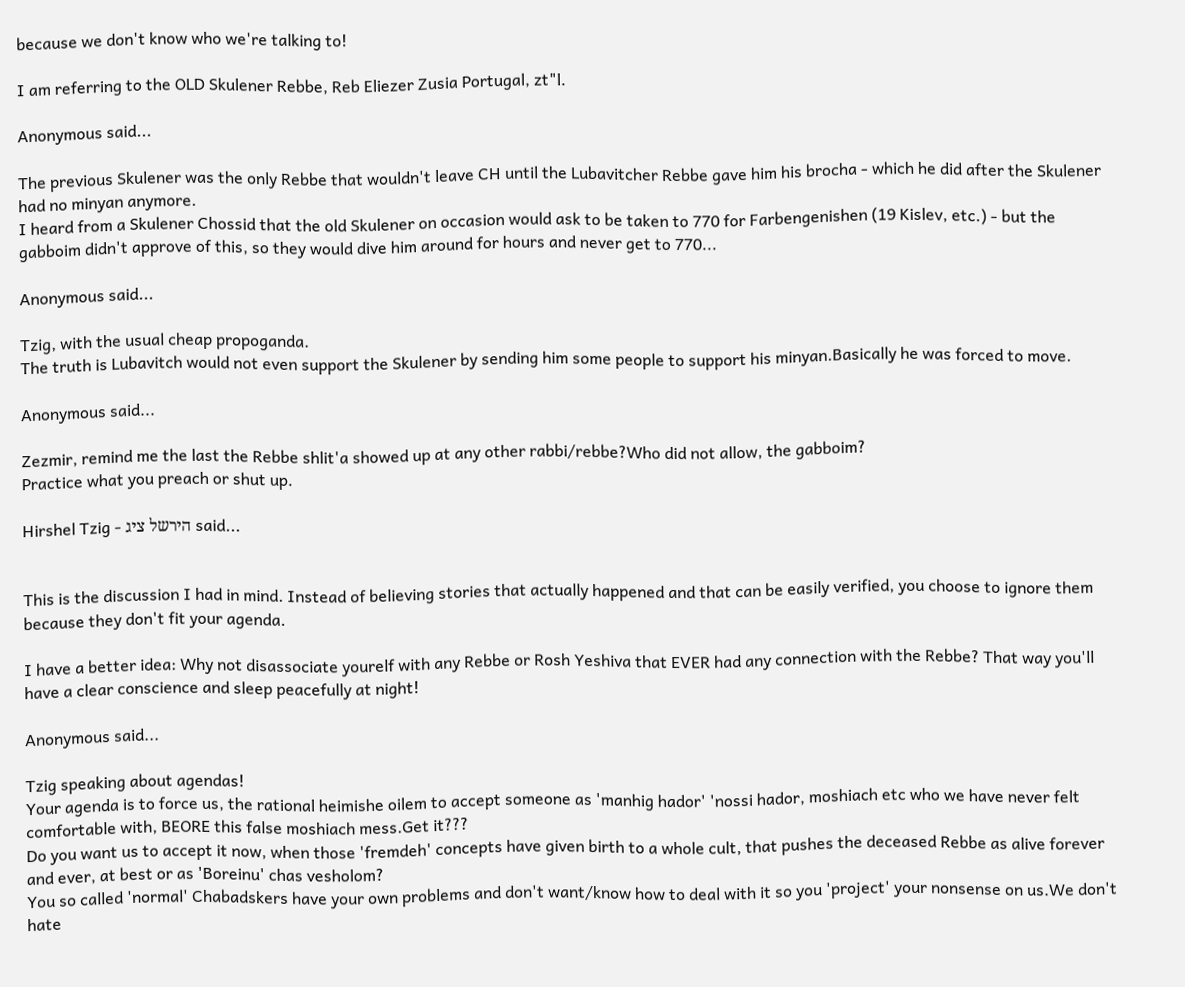because we don't know who we're talking to!

I am referring to the OLD Skulener Rebbe, Reb Eliezer Zusia Portugal, zt"l.

Anonymous said...

The previous Skulener was the only Rebbe that wouldn't leave CH until the Lubavitcher Rebbe gave him his brocha - which he did after the Skulener had no minyan anymore.
I heard from a Skulener Chossid that the old Skulener on occasion would ask to be taken to 770 for Farbengenishen (19 Kislev, etc.) - but the gabboim didn't approve of this, so they would dive him around for hours and never get to 770...

Anonymous said...

Tzig, with the usual cheap propoganda.
The truth is Lubavitch would not even support the Skulener by sending him some people to support his minyan.Basically he was forced to move.

Anonymous said...

Zezmir, remind me the last the Rebbe shlit'a showed up at any other rabbi/rebbe?Who did not allow, the gabboim?
Practice what you preach or shut up.

Hirshel Tzig - הירשל ציג said...


This is the discussion I had in mind. Instead of believing stories that actually happened and that can be easily verified, you choose to ignore them because they don't fit your agenda.

I have a better idea: Why not disassociate yourelf with any Rebbe or Rosh Yeshiva that EVER had any connection with the Rebbe? That way you'll have a clear conscience and sleep peacefully at night!

Anonymous said...

Tzig speaking about agendas!
Your agenda is to force us, the rational heimishe oilem to accept someone as 'manhig hador' 'nossi hador, moshiach etc who we have never felt comfortable with, BEORE this false moshiach mess.Get it???
Do you want us to accept it now, when those 'fremdeh' concepts have given birth to a whole cult, that pushes the deceased Rebbe as alive forever and ever, at best or as 'Boreinu' chas vesholom?
You so called 'normal' Chabadskers have your own problems and don't want/know how to deal with it so you 'project' your nonsense on us.We don't hate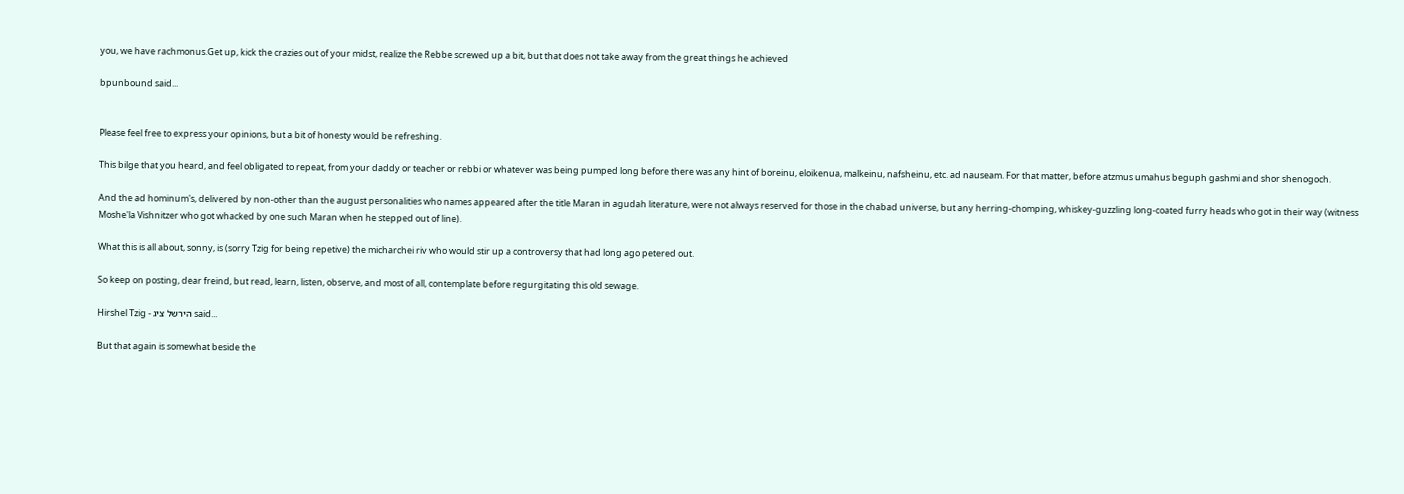you, we have rachmonus.Get up, kick the crazies out of your midst, realize the Rebbe screwed up a bit, but that does not take away from the great things he achieved

bpunbound said...


Please feel free to express your opinions, but a bit of honesty would be refreshing.

This bilge that you heard, and feel obligated to repeat, from your daddy or teacher or rebbi or whatever was being pumped long before there was any hint of boreinu, eloikenua, malkeinu, nafsheinu, etc. ad nauseam. For that matter, before atzmus umahus beguph gashmi and shor shenogoch.

And the ad hominum's, delivered by non-other than the august personalities who names appeared after the title Maran in agudah literature, were not always reserved for those in the chabad universe, but any herring-chomping, whiskey-guzzling long-coated furry heads who got in their way (witness Moshe'la Vishnitzer who got whacked by one such Maran when he stepped out of line).

What this is all about, sonny, is (sorry Tzig for being repetive) the micharchei riv who would stir up a controversy that had long ago petered out.

So keep on posting, dear freind, but read, learn, listen, observe, and most of all, contemplate before regurgitating this old sewage.

Hirshel Tzig - הירשל ציג said...

But that again is somewhat beside the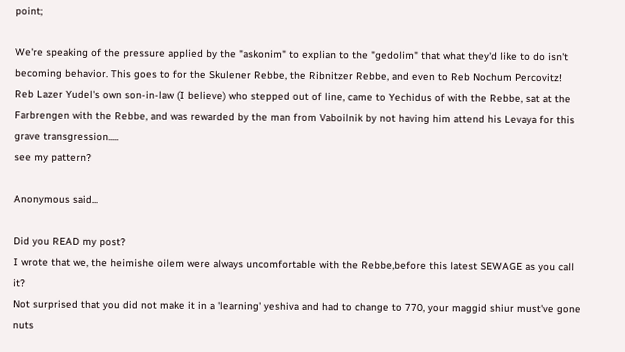point;

We're speaking of the pressure applied by the "askonim" to explian to the "gedolim" that what they'd like to do isn't becoming behavior. This goes to for the Skulener Rebbe, the Ribnitzer Rebbe, and even to Reb Nochum Percovitz! Reb Lazer Yudel's own son-in-law (I believe) who stepped out of line, came to Yechidus of with the Rebbe, sat at the Farbrengen with the Rebbe, and was rewarded by the man from Vaboilnik by not having him attend his Levaya for this grave transgression.....
see my pattern?

Anonymous said...

Did you READ my post?
I wrote that we, the heimishe oilem were always uncomfortable with the Rebbe,before this latest SEWAGE as you call it?
Not surprised that you did not make it in a 'learning' yeshiva and had to change to 770, your maggid shiur must've gone nuts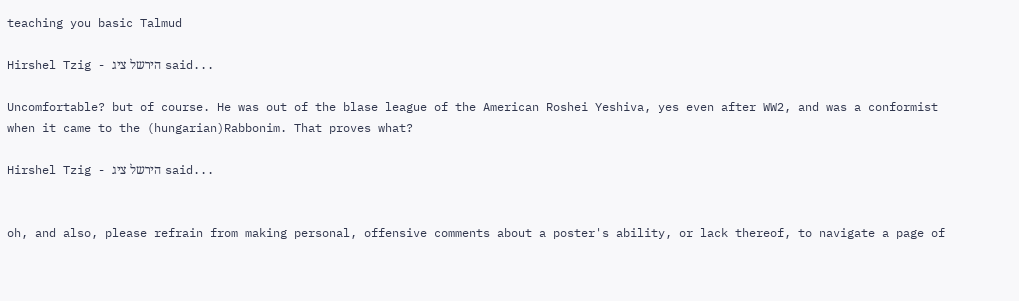teaching you basic Talmud

Hirshel Tzig - הירשל ציג said...

Uncomfortable? but of course. He was out of the blase league of the American Roshei Yeshiva, yes even after WW2, and was a conformist when it came to the (hungarian)Rabbonim. That proves what?

Hirshel Tzig - הירשל ציג said...


oh, and also, please refrain from making personal, offensive comments about a poster's ability, or lack thereof, to navigate a page of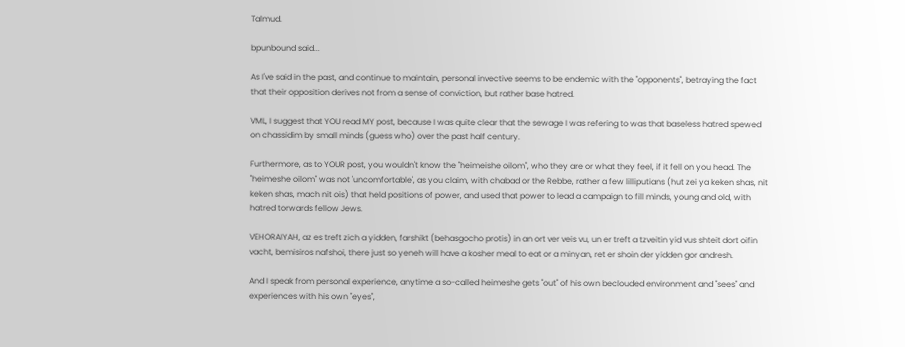Talmud.

bpunbound said...

As I've said in the past, and continue to maintain, personal invective seems to be endemic with the "opponents", betraying the fact that their opposition derives not from a sense of conviction, but rather base hatred.

VML, I suggest that YOU read MY post, because I was quite clear that the sewage I was refering to was that baseless hatred spewed on chassidim by small minds (guess who) over the past half century.

Furthermore, as to YOUR post, you wouldn't know the "heimeishe oilom", who they are or what they feel, if it fell on you head. The "heimeshe oilom" was not 'uncomfortable', as you claim, with chabad or the Rebbe, rather a few lilliputians (hut zei ya keken shas, nit keken shas, mach nit ois) that held positions of power, and used that power to lead a campaign to fill minds, young and old, with hatred torwards fellow Jews.

VEHORAIYAH, az es treft zich a yidden, farshikt (behasgocho protis) in an ort ver veis vu, un er treft a tzveitin yid vus shteit dort oifin vacht, bemisiros nafshoi, there just so yeneh will have a kosher meal to eat or a minyan, ret er shoin der yidden gor andresh.

And I speak from personal experience, anytime a so-called heimeshe gets "out" of his own beclouded environment and "sees" and experiences with his own "eyes",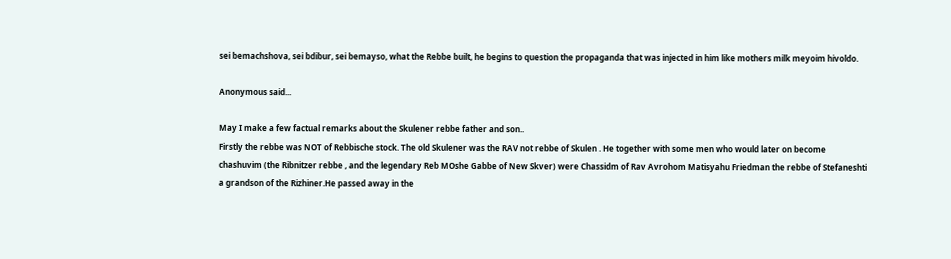sei bemachshova, sei bdibur, sei bemayso, what the Rebbe built, he begins to question the propaganda that was injected in him like mothers milk meyoim hivoldo.

Anonymous said...

May I make a few factual remarks about the Skulener rebbe father and son..
Firstly the rebbe was NOT of Rebbische stock. The old Skulener was the RAV not rebbe of Skulen . He together with some men who would later on become chashuvim (the Ribnitzer rebbe , and the legendary Reb MOshe Gabbe of New Skver) were Chassidm of Rav Avrohom Matisyahu Friedman the rebbe of Stefaneshti a grandson of the Rizhiner.He passed away in the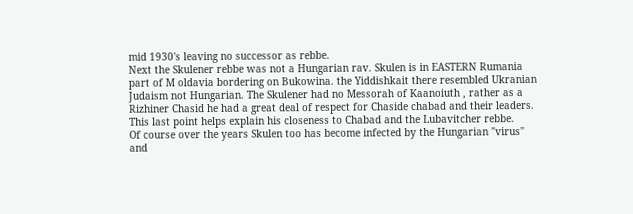mid 1930's leaving no successor as rebbe.
Next the Skulener rebbe was not a Hungarian rav. Skulen is in EASTERN Rumania part of M oldavia bordering on Bukowina. the Yiddishkait there resembled Ukranian Judaism not Hungarian. The Skulener had no Messorah of Kaanoiuth , rather as a Rizhiner Chasid he had a great deal of respect for Chaside chabad and their leaders.
This last point helps explain his closeness to Chabad and the Lubavitcher rebbe.
Of course over the years Skulen too has become infected by the Hungarian "virus" and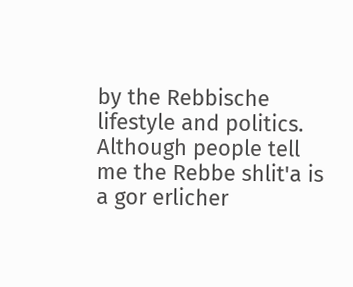by the Rebbische lifestyle and politics. Although people tell me the Rebbe shlit'a is a gor erlicher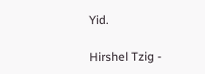Yid.

Hirshel Tzig -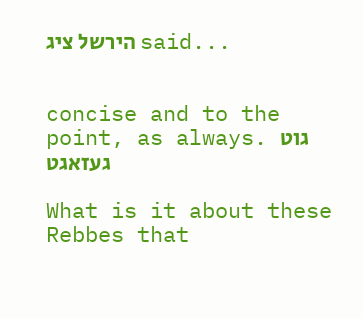הירשל ציג said...


concise and to the point, as always. גוט געזאגט

What is it about these Rebbes that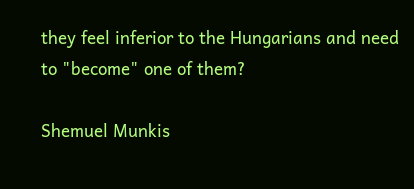they feel inferior to the Hungarians and need to "become" one of them?

Shemuel Munkis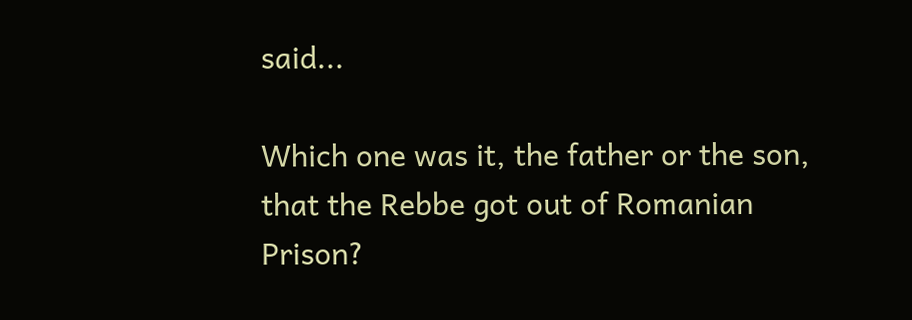said...

Which one was it, the father or the son, that the Rebbe got out of Romanian Prison?